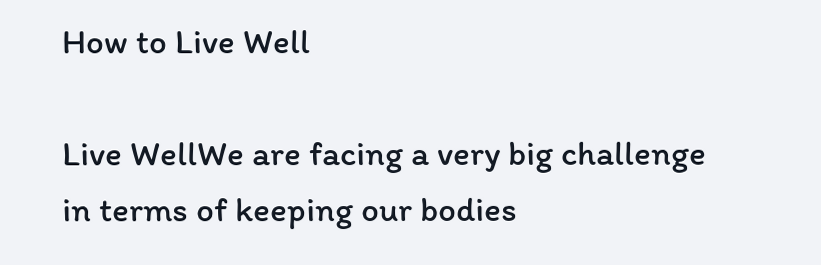How to Live Well

Live WellWe are facing a very big challenge in terms of keeping our bodies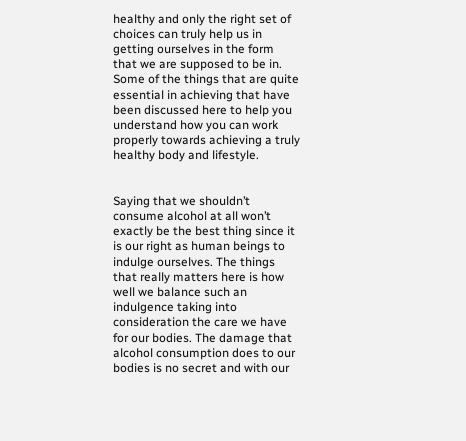healthy and only the right set of choices can truly help us in getting ourselves in the form that we are supposed to be in. Some of the things that are quite essential in achieving that have been discussed here to help you understand how you can work properly towards achieving a truly healthy body and lifestyle.


Saying that we shouldn’t consume alcohol at all won’t exactly be the best thing since it is our right as human beings to indulge ourselves. The things that really matters here is how well we balance such an indulgence taking into consideration the care we have for our bodies. The damage that alcohol consumption does to our bodies is no secret and with our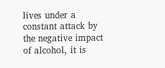lives under a constant attack by the negative impact of alcohol, it is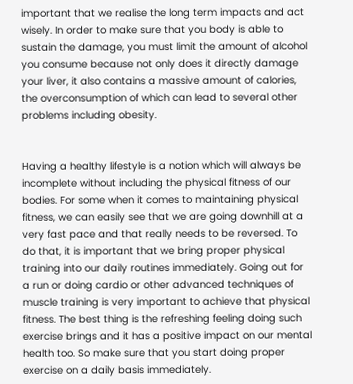important that we realise the long term impacts and act wisely. In order to make sure that you body is able to sustain the damage, you must limit the amount of alcohol you consume because not only does it directly damage your liver, it also contains a massive amount of calories, the overconsumption of which can lead to several other problems including obesity.


Having a healthy lifestyle is a notion which will always be incomplete without including the physical fitness of our bodies. For some when it comes to maintaining physical fitness, we can easily see that we are going downhill at a very fast pace and that really needs to be reversed. To do that, it is important that we bring proper physical training into our daily routines immediately. Going out for a run or doing cardio or other advanced techniques of muscle training is very important to achieve that physical fitness. The best thing is the refreshing feeling doing such exercise brings and it has a positive impact on our mental health too. So make sure that you start doing proper exercise on a daily basis immediately.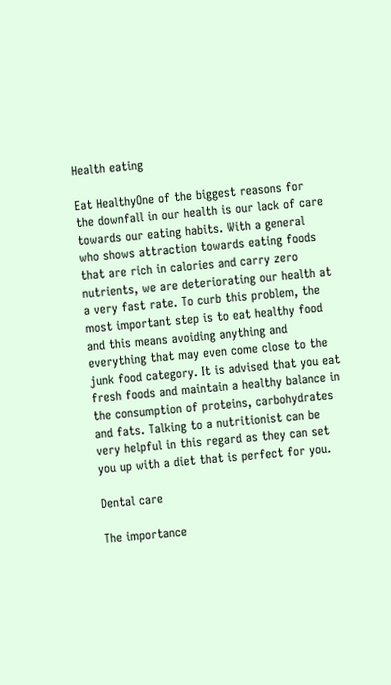Health eating

Eat HealthyOne of the biggest reasons for the downfall in our health is our lack of care towards our eating habits. With a general who shows attraction towards eating foods that are rich in calories and carry zero nutrients, we are deteriorating our health at a very fast rate. To curb this problem, the most important step is to eat healthy food and this means avoiding anything and everything that may even come close to the junk food category. It is advised that you eat fresh foods and maintain a healthy balance in the consumption of proteins, carbohydrates and fats. Talking to a nutritionist can be very helpful in this regard as they can set you up with a diet that is perfect for you.

Dental care

The importance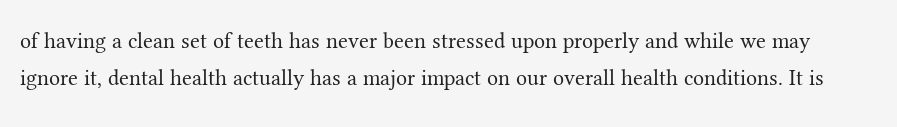of having a clean set of teeth has never been stressed upon properly and while we may ignore it, dental health actually has a major impact on our overall health conditions. It is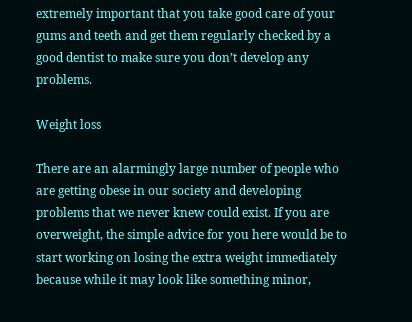extremely important that you take good care of your gums and teeth and get them regularly checked by a good dentist to make sure you don’t develop any problems.

Weight loss

There are an alarmingly large number of people who are getting obese in our society and developing problems that we never knew could exist. If you are overweight, the simple advice for you here would be to start working on losing the extra weight immediately because while it may look like something minor,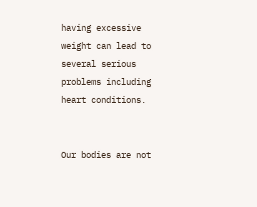having excessive weight can lead to several serious problems including heart conditions.


Our bodies are not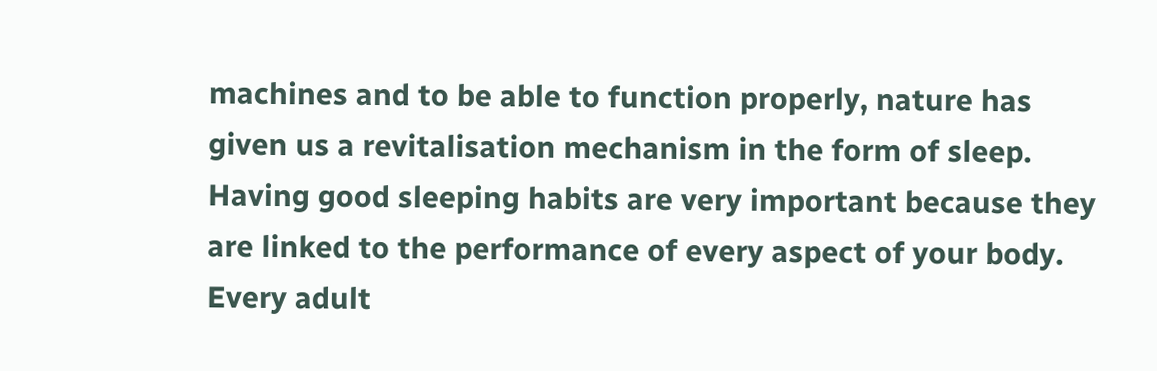machines and to be able to function properly, nature has given us a revitalisation mechanism in the form of sleep. Having good sleeping habits are very important because they are linked to the performance of every aspect of your body. Every adult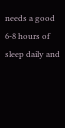needs a good 6-8 hours of sleep daily and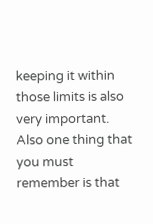keeping it within those limits is also very important. Also one thing that you must remember is that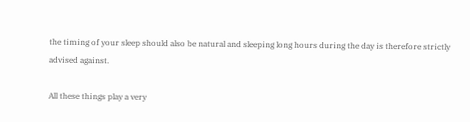the timing of your sleep should also be natural and sleeping long hours during the day is therefore strictly advised against.

All these things play a very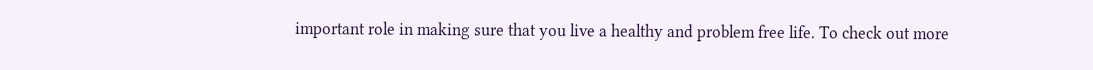important role in making sure that you live a healthy and problem free life. To check out more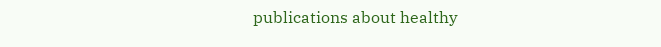publications about healthy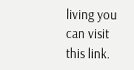living you can visit this link.